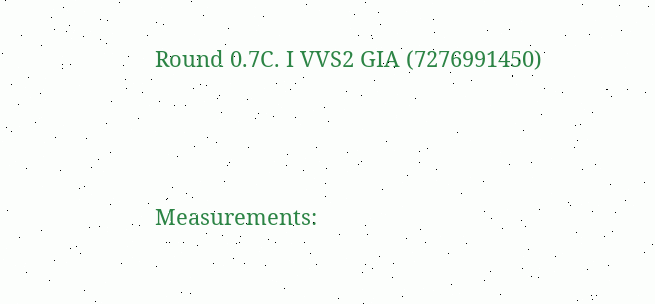Round 0.7C. I VVS2 GIA (7276991450)



Measurements: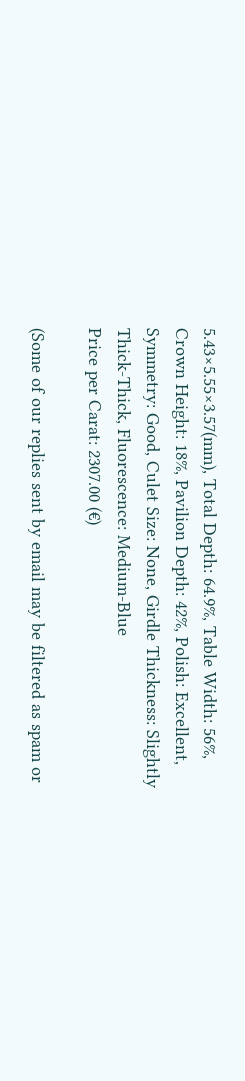5.43×5.55×3.57(mm), Total Depth: 64.9%, Table Width: 56%, Crown Height: 18%, Pavilion Depth: 42%, Polish: Excellent, Symmetry: Good, Culet Size: None, Girdle Thickness: Slightly Thick-Thick, Fluorescence: Medium-Blue
Price per Carat: 2307.00 (€)

(Some of our replies sent by email may be filtered as spam or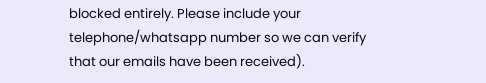blocked entirely. Please include your telephone/whatsapp number so we can verify that our emails have been received).